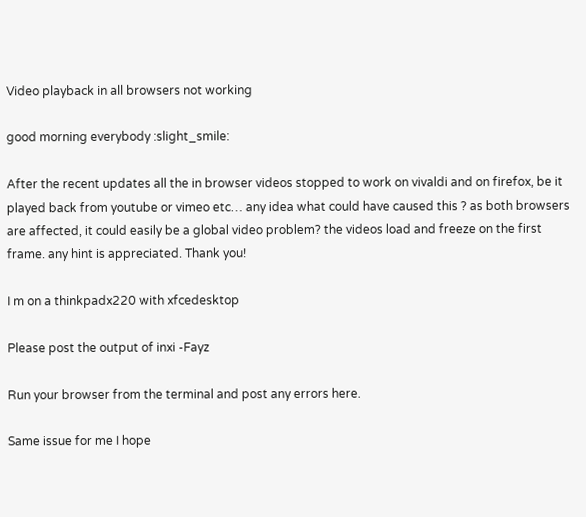Video playback in all browsers not working

good morning everybody :slight_smile:

After the recent updates all the in browser videos stopped to work on vivaldi and on firefox, be it played back from youtube or vimeo etc… any idea what could have caused this ? as both browsers are affected, it could easily be a global video problem? the videos load and freeze on the first frame. any hint is appreciated. Thank you!

I m on a thinkpadx220 with xfcedesktop

Please post the output of inxi -Fayz

Run your browser from the terminal and post any errors here.

Same issue for me I hope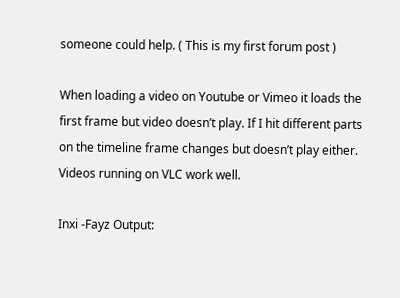someone could help. ( This is my first forum post )

When loading a video on Youtube or Vimeo it loads the first frame but video doesn’t play. If I hit different parts on the timeline frame changes but doesn’t play either. Videos running on VLC work well.

Inxi -Fayz Output: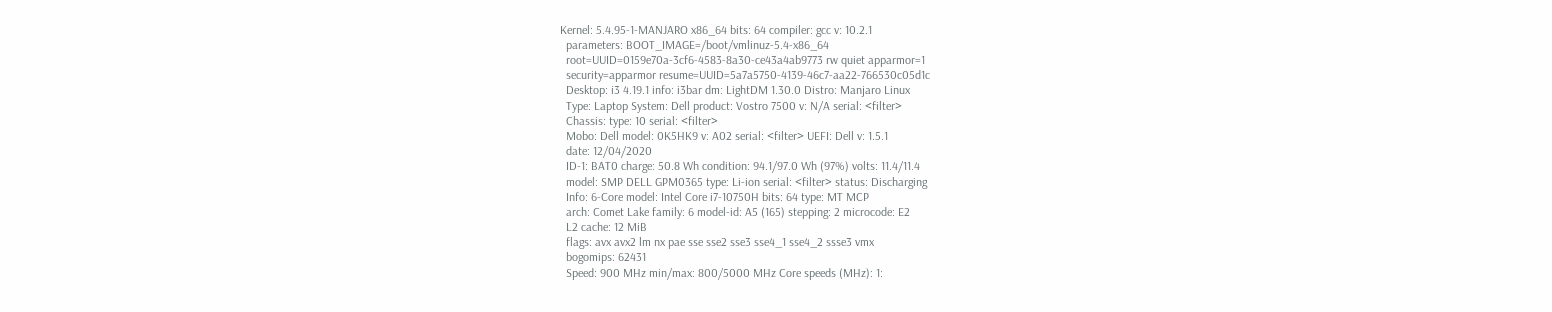Kernel: 5.4.95-1-MANJARO x86_64 bits: 64 compiler: gcc v: 10.2.1
  parameters: BOOT_IMAGE=/boot/vmlinuz-5.4-x86_64
  root=UUID=0159e70a-3cf6-4583-8a30-ce43a4ab9773 rw quiet apparmor=1
  security=apparmor resume=UUID=5a7a5750-4139-46c7-aa22-766530c05d1c
  Desktop: i3 4.19.1 info: i3bar dm: LightDM 1.30.0 Distro: Manjaro Linux
  Type: Laptop System: Dell product: Vostro 7500 v: N/A serial: <filter>
  Chassis: type: 10 serial: <filter>
  Mobo: Dell model: 0K5HK9 v: A02 serial: <filter> UEFI: Dell v: 1.5.1
  date: 12/04/2020
  ID-1: BAT0 charge: 50.8 Wh condition: 94.1/97.0 Wh (97%) volts: 11.4/11.4
  model: SMP DELL GPM0365 type: Li-ion serial: <filter> status: Discharging
  Info: 6-Core model: Intel Core i7-10750H bits: 64 type: MT MCP
  arch: Comet Lake family: 6 model-id: A5 (165) stepping: 2 microcode: E2
  L2 cache: 12 MiB
  flags: avx avx2 lm nx pae sse sse2 sse3 sse4_1 sse4_2 ssse3 vmx
  bogomips: 62431
  Speed: 900 MHz min/max: 800/5000 MHz Core speeds (MHz): 1: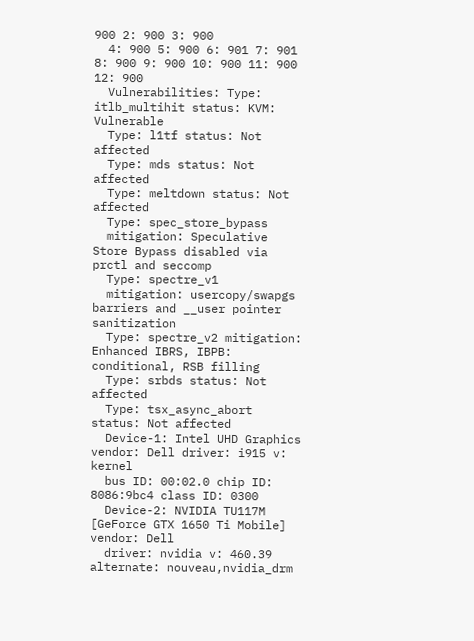900 2: 900 3: 900
  4: 900 5: 900 6: 901 7: 901 8: 900 9: 900 10: 900 11: 900 12: 900
  Vulnerabilities: Type: itlb_multihit status: KVM: Vulnerable
  Type: l1tf status: Not affected
  Type: mds status: Not affected
  Type: meltdown status: Not affected
  Type: spec_store_bypass
  mitigation: Speculative Store Bypass disabled via prctl and seccomp
  Type: spectre_v1
  mitigation: usercopy/swapgs barriers and __user pointer sanitization
  Type: spectre_v2 mitigation: Enhanced IBRS, IBPB: conditional, RSB filling
  Type: srbds status: Not affected
  Type: tsx_async_abort status: Not affected
  Device-1: Intel UHD Graphics vendor: Dell driver: i915 v: kernel
  bus ID: 00:02.0 chip ID: 8086:9bc4 class ID: 0300
  Device-2: NVIDIA TU117M [GeForce GTX 1650 Ti Mobile] vendor: Dell
  driver: nvidia v: 460.39 alternate: nouveau,nvidia_drm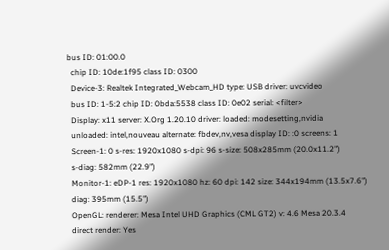bus ID: 01:00.0
  chip ID: 10de:1f95 class ID: 0300
  Device-3: Realtek Integrated_Webcam_HD type: USB driver: uvcvideo
  bus ID: 1-5:2 chip ID: 0bda:5538 class ID: 0e02 serial: <filter>
  Display: x11 server: X.Org 1.20.10 driver: loaded: modesetting,nvidia
  unloaded: intel,nouveau alternate: fbdev,nv,vesa display ID: :0 screens: 1
  Screen-1: 0 s-res: 1920x1080 s-dpi: 96 s-size: 508x285mm (20.0x11.2")
  s-diag: 582mm (22.9")
  Monitor-1: eDP-1 res: 1920x1080 hz: 60 dpi: 142 size: 344x194mm (13.5x7.6")
  diag: 395mm (15.5")
  OpenGL: renderer: Mesa Intel UHD Graphics (CML GT2) v: 4.6 Mesa 20.3.4
  direct render: Yes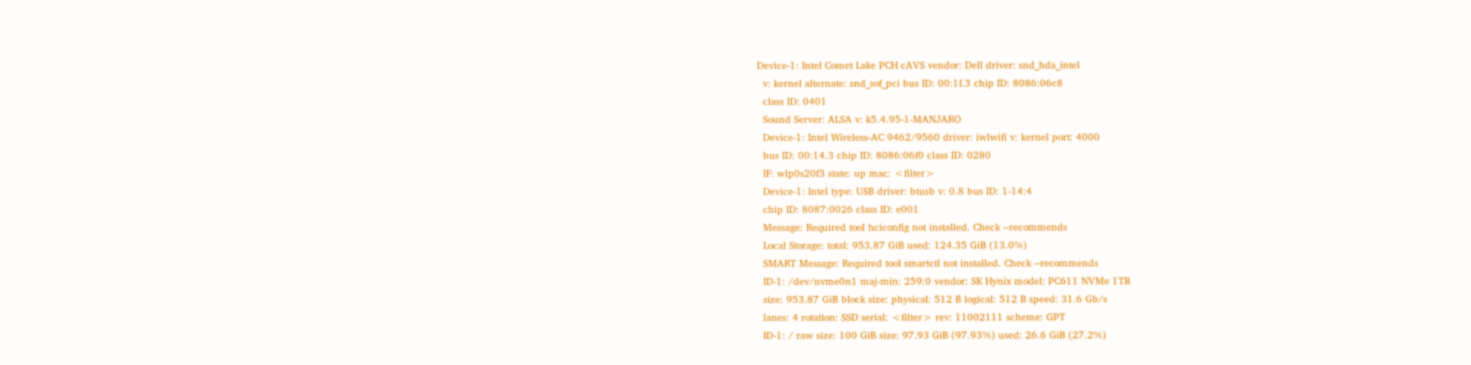Device-1: Intel Comet Lake PCH cAVS vendor: Dell driver: snd_hda_intel
  v: kernel alternate: snd_sof_pci bus ID: 00:1f.3 chip ID: 8086:06c8
  class ID: 0401
  Sound Server: ALSA v: k5.4.95-1-MANJARO
  Device-1: Intel Wireless-AC 9462/9560 driver: iwlwifi v: kernel port: 4000
  bus ID: 00:14.3 chip ID: 8086:06f0 class ID: 0280
  IF: wlp0s20f3 state: up mac: <filter>
  Device-1: Intel type: USB driver: btusb v: 0.8 bus ID: 1-14:4
  chip ID: 8087:0026 class ID: e001
  Message: Required tool hciconfig not installed. Check --recommends
  Local Storage: total: 953.87 GiB used: 124.35 GiB (13.0%)
  SMART Message: Required tool smartctl not installed. Check --recommends
  ID-1: /dev/nvme0n1 maj-min: 259:0 vendor: SK Hynix model: PC611 NVMe 1TB
  size: 953.87 GiB block size: physical: 512 B logical: 512 B speed: 31.6 Gb/s
  lanes: 4 rotation: SSD serial: <filter> rev: 11002111 scheme: GPT
  ID-1: / raw size: 100 GiB size: 97.93 GiB (97.93%) used: 26.6 GiB (27.2%)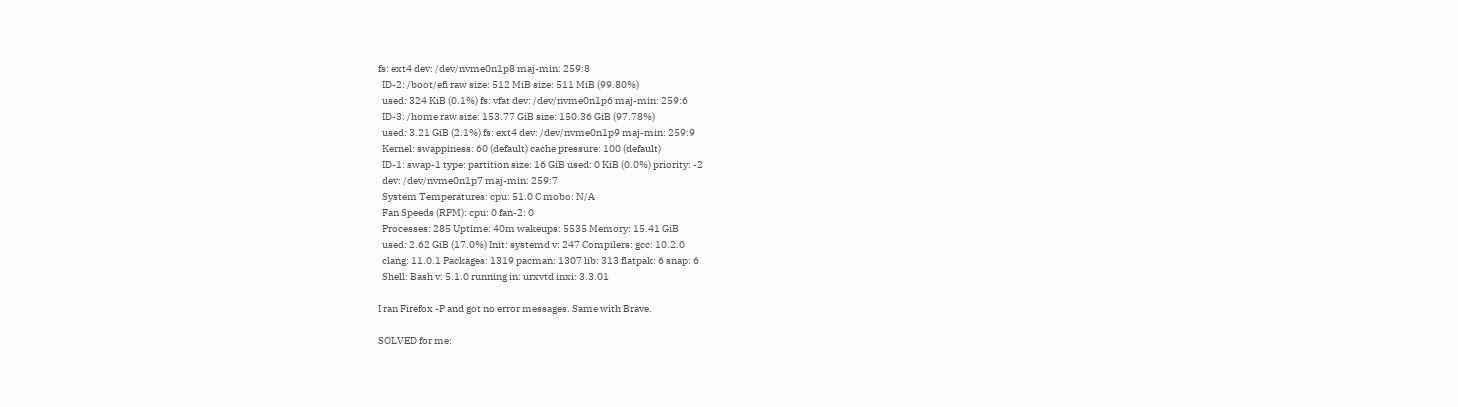fs: ext4 dev: /dev/nvme0n1p8 maj-min: 259:8
  ID-2: /boot/efi raw size: 512 MiB size: 511 MiB (99.80%)
  used: 324 KiB (0.1%) fs: vfat dev: /dev/nvme0n1p6 maj-min: 259:6
  ID-3: /home raw size: 153.77 GiB size: 150.36 GiB (97.78%)
  used: 3.21 GiB (2.1%) fs: ext4 dev: /dev/nvme0n1p9 maj-min: 259:9
  Kernel: swappiness: 60 (default) cache pressure: 100 (default)
  ID-1: swap-1 type: partition size: 16 GiB used: 0 KiB (0.0%) priority: -2
  dev: /dev/nvme0n1p7 maj-min: 259:7
  System Temperatures: cpu: 51.0 C mobo: N/A
  Fan Speeds (RPM): cpu: 0 fan-2: 0
  Processes: 285 Uptime: 40m wakeups: 5535 Memory: 15.41 GiB
  used: 2.62 GiB (17.0%) Init: systemd v: 247 Compilers: gcc: 10.2.0
  clang: 11.0.1 Packages: 1319 pacman: 1307 lib: 313 flatpak: 6 snap: 6
  Shell: Bash v: 5.1.0 running in: urxvtd inxi: 3.3.01

I ran Firefox -P and got no error messages. Same with Brave.

SOLVED for me: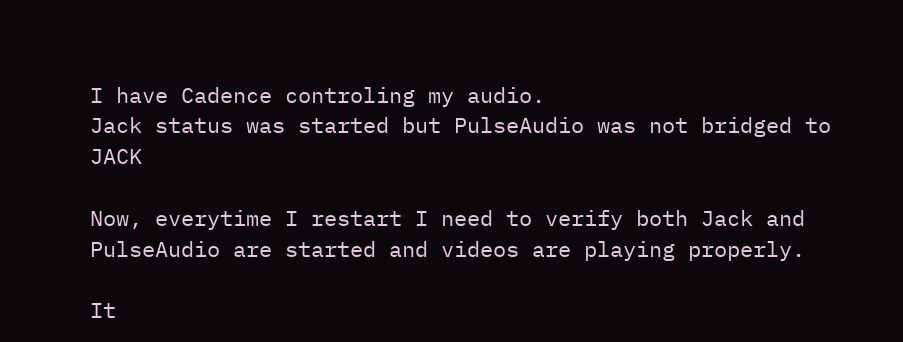I have Cadence controling my audio.
Jack status was started but PulseAudio was not bridged to JACK

Now, everytime I restart I need to verify both Jack and PulseAudio are started and videos are playing properly.

It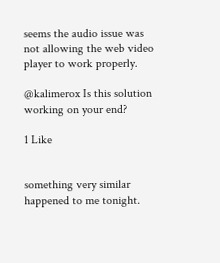seems the audio issue was not allowing the web video player to work properly.

@kalimerox Is this solution working on your end?

1 Like


something very similar happened to me tonight.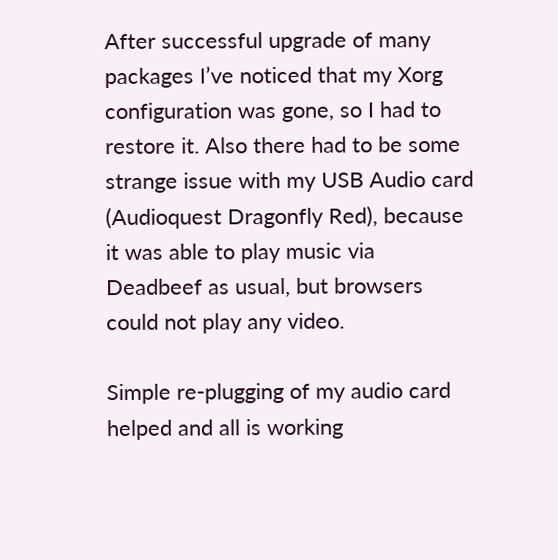After successful upgrade of many packages I’ve noticed that my Xorg configuration was gone, so I had to restore it. Also there had to be some strange issue with my USB Audio card (Audioquest Dragonfly Red), because it was able to play music via Deadbeef as usual, but browsers could not play any video.

Simple re-plugging of my audio card helped and all is working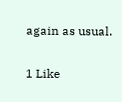again as usual.

1 Like